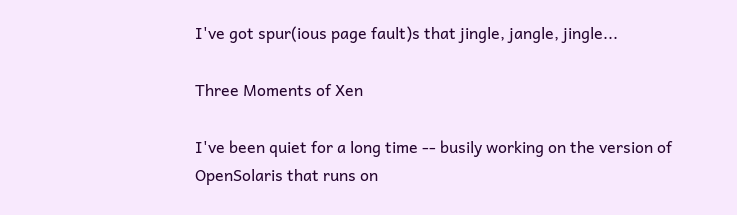I've got spur(ious page fault)s that jingle, jangle, jingle...

Three Moments of Xen

I've been quiet for a long time -- busily working on the version of OpenSolaris that runs on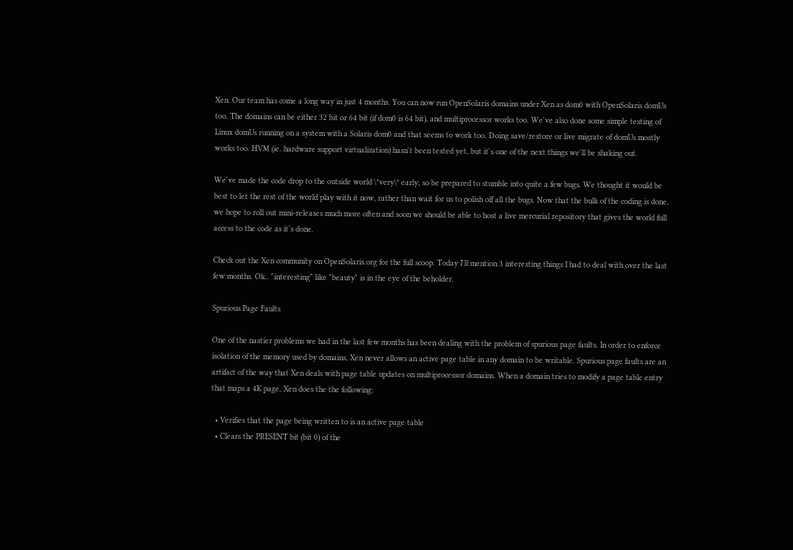Xen. Our team has come a long way in just 4 months. You can now run OpenSolaris domains under Xen as dom0 with OpenSolaris domUs too. The domains can be either 32 bit or 64 bit (if dom0 is 64 bit), and multiprocessor works too. We've also done some simple testing of Linux domUs running on a system with a Solaris dom0 and that seems to work too. Doing save/restore or live migrate of domUs mostly works too. HVM (ie. hardware support virtualization) hasn't been tested yet, but it's one of the next things we'll be shaking out.

We've made the code drop to the outside world \*very\* early, so be prepared to stumble into quite a few bugs. We thought it would be best to let the rest of the world play with it now, rather than wait for us to polish off all the bugs. Now that the bulk of the coding is done, we hope to roll out mini-releases much more often and soon we should be able to host a live mercurial repository that gives the world full access to the code as it's done.

Check out the Xen community on OpenSolaris.org for the full scoop. Today I'll mention 3 interesting things I had to deal with over the last few months. Ok.. "interesting" like "beauty" is in the eye of the beholder.

Spurious Page Faults

One of the nastier problems we had in the last few months has been dealing with the problem of spurious page faults. In order to enforce isolation of the memory used by domains, Xen never allows an active page table in any domain to be writable. Spurious page faults are an artifact of the way that Xen deals with page table updates on multiprocessor domains. When a domain tries to modify a page table entry that maps a 4K page, Xen does the the following:

  • Verifies that the page being written to is an active page table
  • Clears the PRESENT bit (bit 0) of the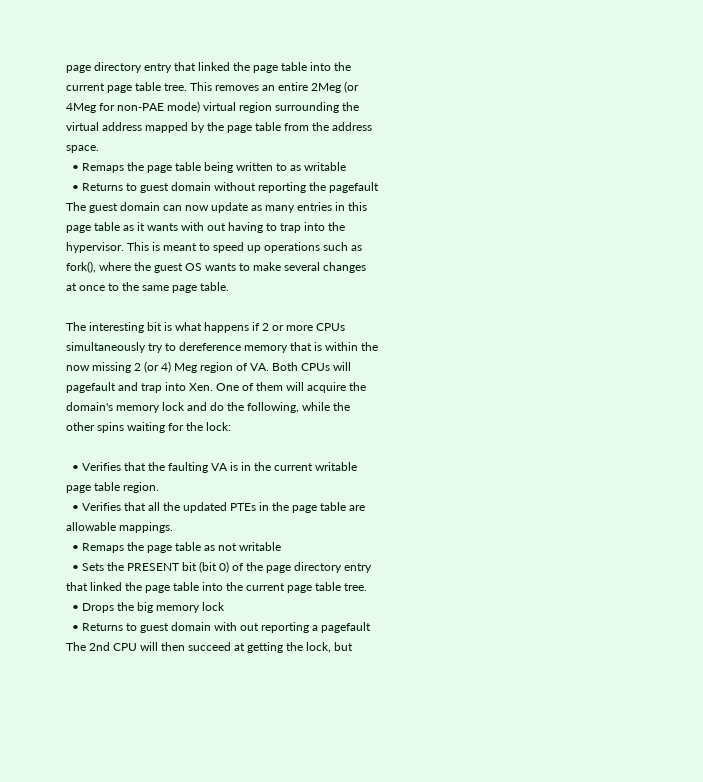page directory entry that linked the page table into the current page table tree. This removes an entire 2Meg (or 4Meg for non-PAE mode) virtual region surrounding the virtual address mapped by the page table from the address space.
  • Remaps the page table being written to as writable
  • Returns to guest domain without reporting the pagefault
The guest domain can now update as many entries in this page table as it wants with out having to trap into the hypervisor. This is meant to speed up operations such as fork(), where the guest OS wants to make several changes at once to the same page table.

The interesting bit is what happens if 2 or more CPUs simultaneously try to dereference memory that is within the now missing 2 (or 4) Meg region of VA. Both CPUs will pagefault and trap into Xen. One of them will acquire the domain's memory lock and do the following, while the other spins waiting for the lock:

  • Verifies that the faulting VA is in the current writable page table region.
  • Verifies that all the updated PTEs in the page table are allowable mappings.
  • Remaps the page table as not writable
  • Sets the PRESENT bit (bit 0) of the page directory entry that linked the page table into the current page table tree.
  • Drops the big memory lock
  • Returns to guest domain with out reporting a pagefault
The 2nd CPU will then succeed at getting the lock, but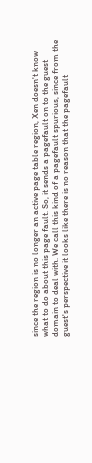since the region is no longer an active page table region, Xen doesn't know what to do about this page fault. So, it sends a pagefault on to the guest domain to deal with. We call this kind of a pagefault spurious, since from the guest's perspective it looks like there is no reason that the pagefault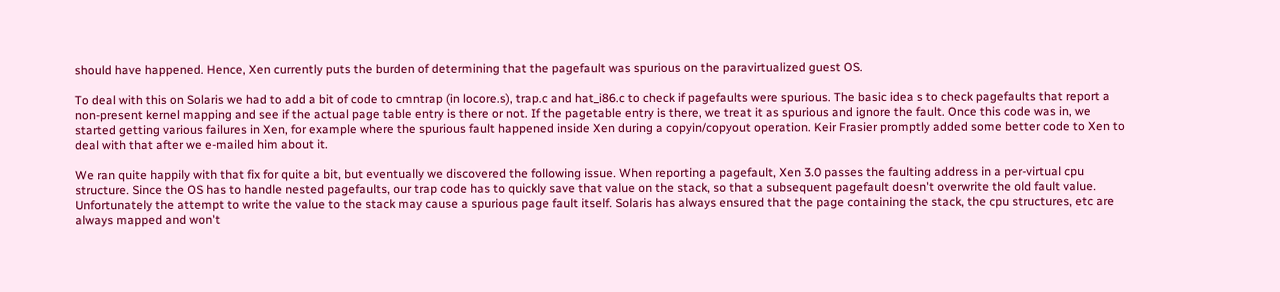should have happened. Hence, Xen currently puts the burden of determining that the pagefault was spurious on the paravirtualized guest OS.

To deal with this on Solaris we had to add a bit of code to cmntrap (in locore.s), trap.c and hat_i86.c to check if pagefaults were spurious. The basic idea s to check pagefaults that report a non-present kernel mapping and see if the actual page table entry is there or not. If the pagetable entry is there, we treat it as spurious and ignore the fault. Once this code was in, we started getting various failures in Xen, for example where the spurious fault happened inside Xen during a copyin/copyout operation. Keir Frasier promptly added some better code to Xen to deal with that after we e-mailed him about it.

We ran quite happily with that fix for quite a bit, but eventually we discovered the following issue. When reporting a pagefault, Xen 3.0 passes the faulting address in a per-virtual cpu structure. Since the OS has to handle nested pagefaults, our trap code has to quickly save that value on the stack, so that a subsequent pagefault doesn't overwrite the old fault value. Unfortunately the attempt to write the value to the stack may cause a spurious page fault itself. Solaris has always ensured that the page containing the stack, the cpu structures, etc are always mapped and won't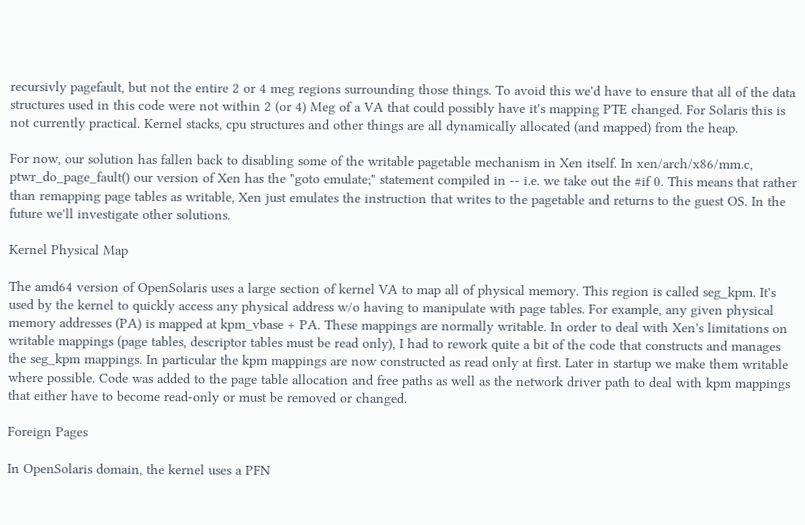recursivly pagefault, but not the entire 2 or 4 meg regions surrounding those things. To avoid this we'd have to ensure that all of the data structures used in this code were not within 2 (or 4) Meg of a VA that could possibly have it's mapping PTE changed. For Solaris this is not currently practical. Kernel stacks, cpu structures and other things are all dynamically allocated (and mapped) from the heap.

For now, our solution has fallen back to disabling some of the writable pagetable mechanism in Xen itself. In xen/arch/x86/mm.c, ptwr_do_page_fault() our version of Xen has the "goto emulate;" statement compiled in -- i.e. we take out the #if 0. This means that rather than remapping page tables as writable, Xen just emulates the instruction that writes to the pagetable and returns to the guest OS. In the future we'll investigate other solutions.

Kernel Physical Map

The amd64 version of OpenSolaris uses a large section of kernel VA to map all of physical memory. This region is called seg_kpm. It's used by the kernel to quickly access any physical address w/o having to manipulate with page tables. For example, any given physical memory addresses (PA) is mapped at kpm_vbase + PA. These mappings are normally writable. In order to deal with Xen's limitations on writable mappings (page tables, descriptor tables must be read only), I had to rework quite a bit of the code that constructs and manages the seg_kpm mappings. In particular the kpm mappings are now constructed as read only at first. Later in startup we make them writable where possible. Code was added to the page table allocation and free paths as well as the network driver path to deal with kpm mappings that either have to become read-only or must be removed or changed.

Foreign Pages

In OpenSolaris domain, the kernel uses a PFN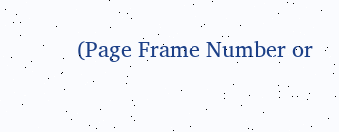(Page Frame Number or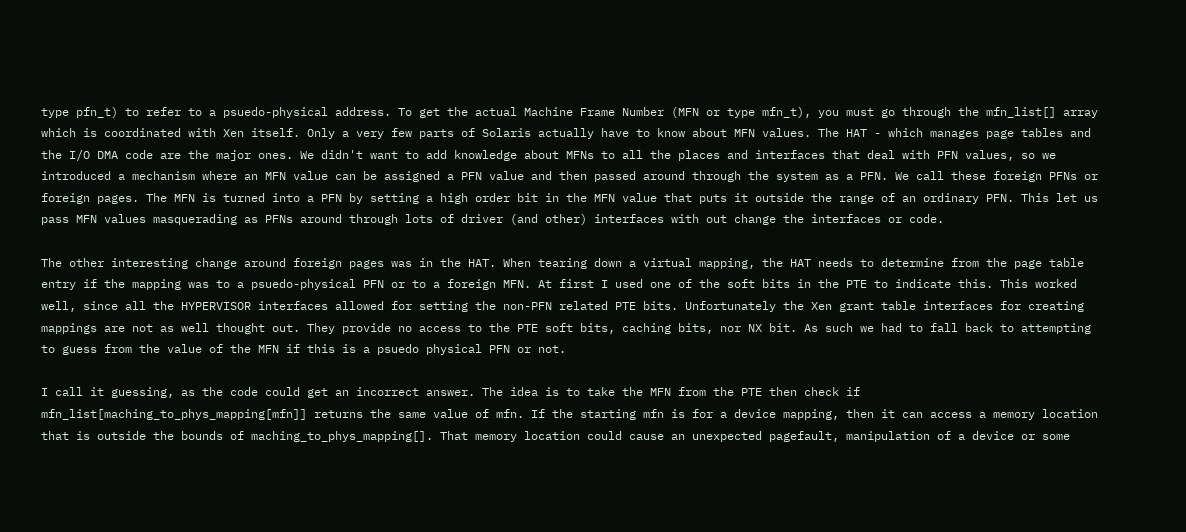type pfn_t) to refer to a psuedo-physical address. To get the actual Machine Frame Number (MFN or type mfn_t), you must go through the mfn_list[] array which is coordinated with Xen itself. Only a very few parts of Solaris actually have to know about MFN values. The HAT - which manages page tables and the I/O DMA code are the major ones. We didn't want to add knowledge about MFNs to all the places and interfaces that deal with PFN values, so we introduced a mechanism where an MFN value can be assigned a PFN value and then passed around through the system as a PFN. We call these foreign PFNs or foreign pages. The MFN is turned into a PFN by setting a high order bit in the MFN value that puts it outside the range of an ordinary PFN. This let us pass MFN values masquerading as PFNs around through lots of driver (and other) interfaces with out change the interfaces or code.

The other interesting change around foreign pages was in the HAT. When tearing down a virtual mapping, the HAT needs to determine from the page table entry if the mapping was to a psuedo-physical PFN or to a foreign MFN. At first I used one of the soft bits in the PTE to indicate this. This worked well, since all the HYPERVISOR interfaces allowed for setting the non-PFN related PTE bits. Unfortunately the Xen grant table interfaces for creating mappings are not as well thought out. They provide no access to the PTE soft bits, caching bits, nor NX bit. As such we had to fall back to attempting to guess from the value of the MFN if this is a psuedo physical PFN or not.

I call it guessing, as the code could get an incorrect answer. The idea is to take the MFN from the PTE then check if mfn_list[maching_to_phys_mapping[mfn]] returns the same value of mfn. If the starting mfn is for a device mapping, then it can access a memory location that is outside the bounds of maching_to_phys_mapping[]. That memory location could cause an unexpected pagefault, manipulation of a device or some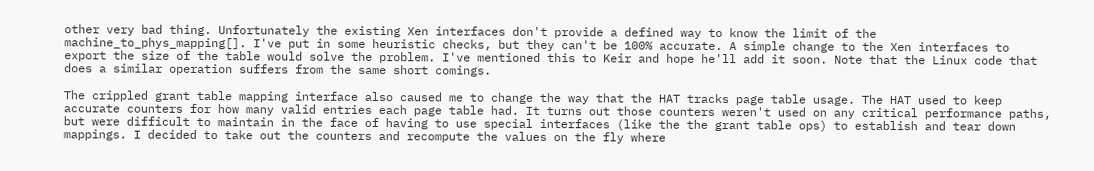other very bad thing. Unfortunately the existing Xen interfaces don't provide a defined way to know the limit of the machine_to_phys_mapping[]. I've put in some heuristic checks, but they can't be 100% accurate. A simple change to the Xen interfaces to export the size of the table would solve the problem. I've mentioned this to Keir and hope he'll add it soon. Note that the Linux code that does a similar operation suffers from the same short comings.

The crippled grant table mapping interface also caused me to change the way that the HAT tracks page table usage. The HAT used to keep accurate counters for how many valid entries each page table had. It turns out those counters weren't used on any critical performance paths, but were difficult to maintain in the face of having to use special interfaces (like the the grant table ops) to establish and tear down mappings. I decided to take out the counters and recompute the values on the fly where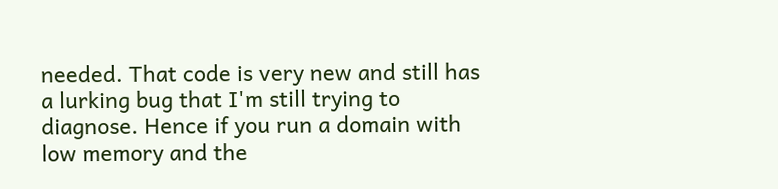needed. That code is very new and still has a lurking bug that I'm still trying to diagnose. Hence if you run a domain with low memory and the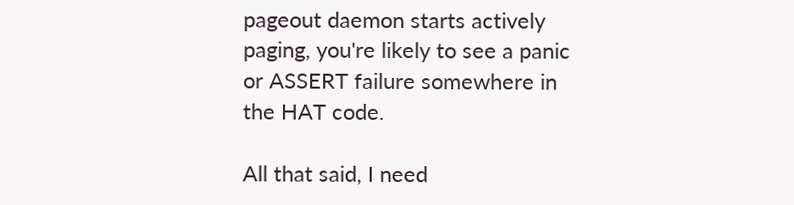pageout daemon starts actively paging, you're likely to see a panic or ASSERT failure somewhere in the HAT code.

All that said, I need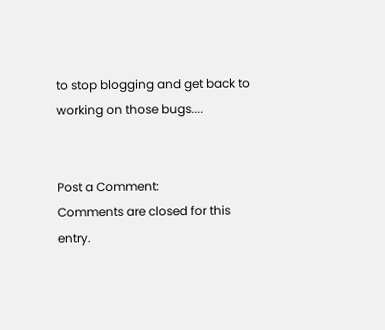to stop blogging and get back to working on those bugs....


Post a Comment:
Comments are closed for this entry.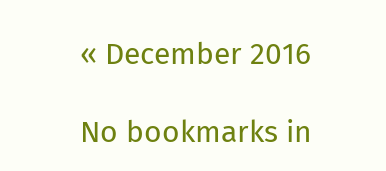« December 2016

No bookmarks in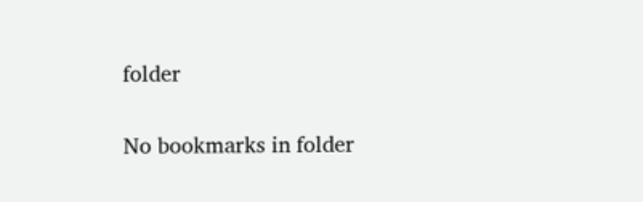folder


No bookmarks in folder